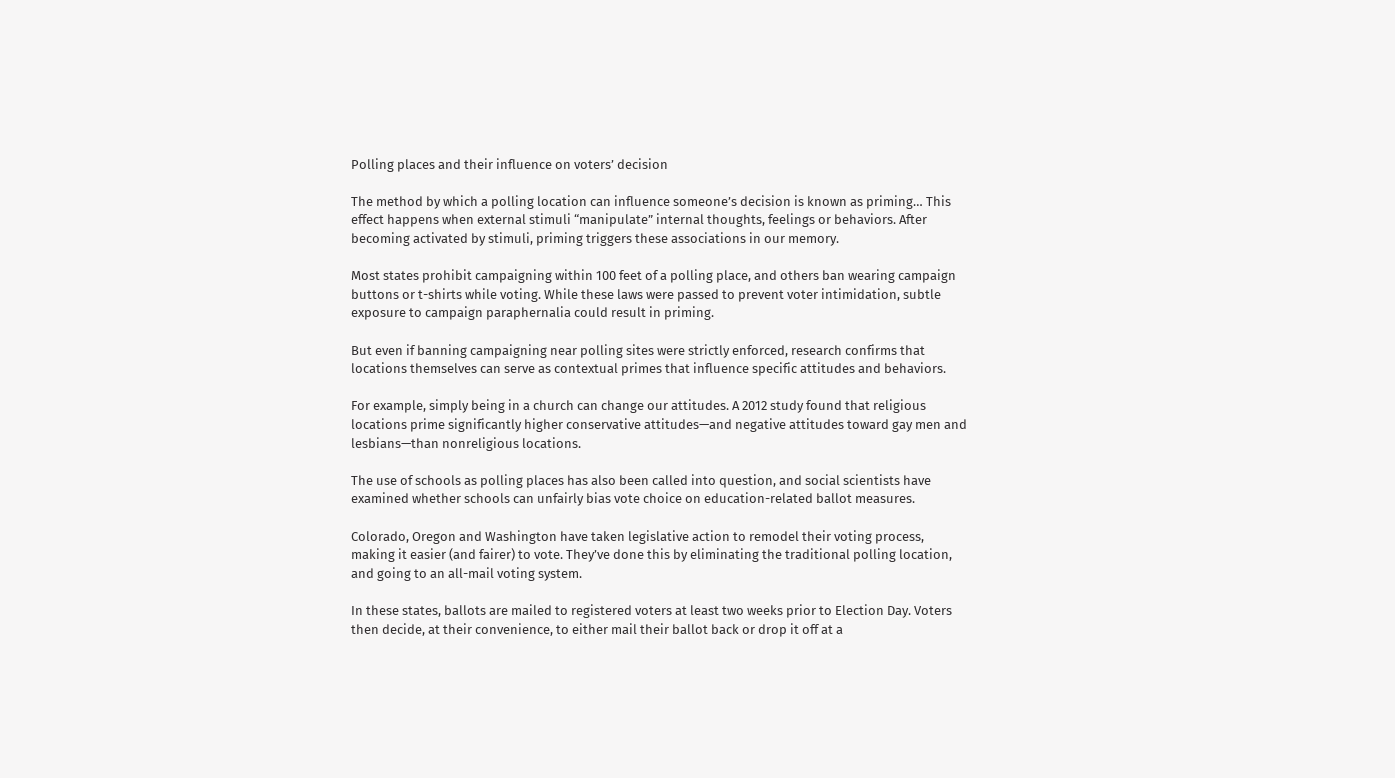Polling places and their influence on voters’ decision

The method by which a polling location can influence someone’s decision is known as priming… This effect happens when external stimuli “manipulate” internal thoughts, feelings or behaviors. After becoming activated by stimuli, priming triggers these associations in our memory.

Most states prohibit campaigning within 100 feet of a polling place, and others ban wearing campaign buttons or t-shirts while voting. While these laws were passed to prevent voter intimidation, subtle exposure to campaign paraphernalia could result in priming.

But even if banning campaigning near polling sites were strictly enforced, research confirms that locations themselves can serve as contextual primes that influence specific attitudes and behaviors.

For example, simply being in a church can change our attitudes. A 2012 study found that religious locations prime significantly higher conservative attitudes—and negative attitudes toward gay men and lesbians—than nonreligious locations.

The use of schools as polling places has also been called into question, and social scientists have examined whether schools can unfairly bias vote choice on education-related ballot measures.

Colorado, Oregon and Washington have taken legislative action to remodel their voting process, making it easier (and fairer) to vote. They’ve done this by eliminating the traditional polling location, and going to an all-mail voting system.

In these states, ballots are mailed to registered voters at least two weeks prior to Election Day. Voters then decide, at their convenience, to either mail their ballot back or drop it off at a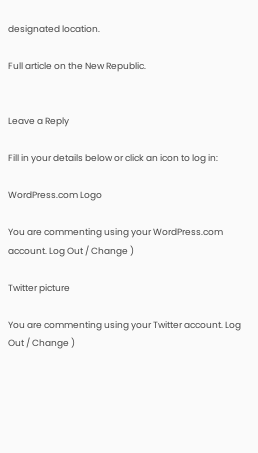designated location.

Full article on the New Republic.


Leave a Reply

Fill in your details below or click an icon to log in:

WordPress.com Logo

You are commenting using your WordPress.com account. Log Out / Change )

Twitter picture

You are commenting using your Twitter account. Log Out / Change )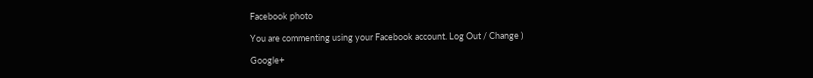Facebook photo

You are commenting using your Facebook account. Log Out / Change )

Google+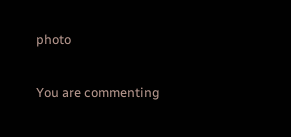photo

You are commenting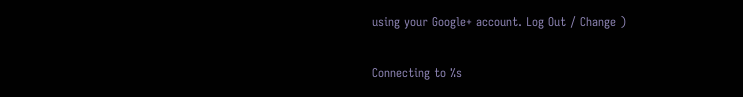using your Google+ account. Log Out / Change )

Connecting to %s